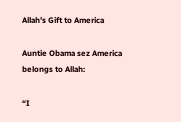Allah's Gift to America

Auntie Obama sez America belongs to Allah:

“I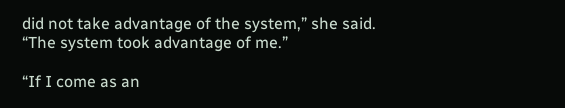did not take advantage of the system,” she said. “The system took advantage of me.”

“If I come as an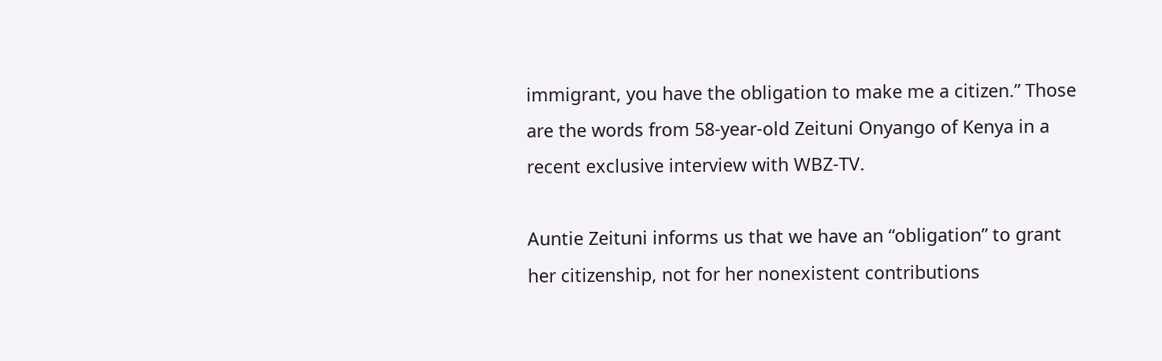immigrant, you have the obligation to make me a citizen.” Those are the words from 58-year-old Zeituni Onyango of Kenya in a recent exclusive interview with WBZ-TV.

Auntie Zeituni informs us that we have an “obligation” to grant her citizenship, not for her nonexistent contributions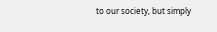to our society, but simply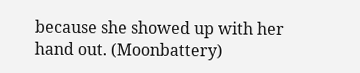because she showed up with her hand out. (Moonbattery)